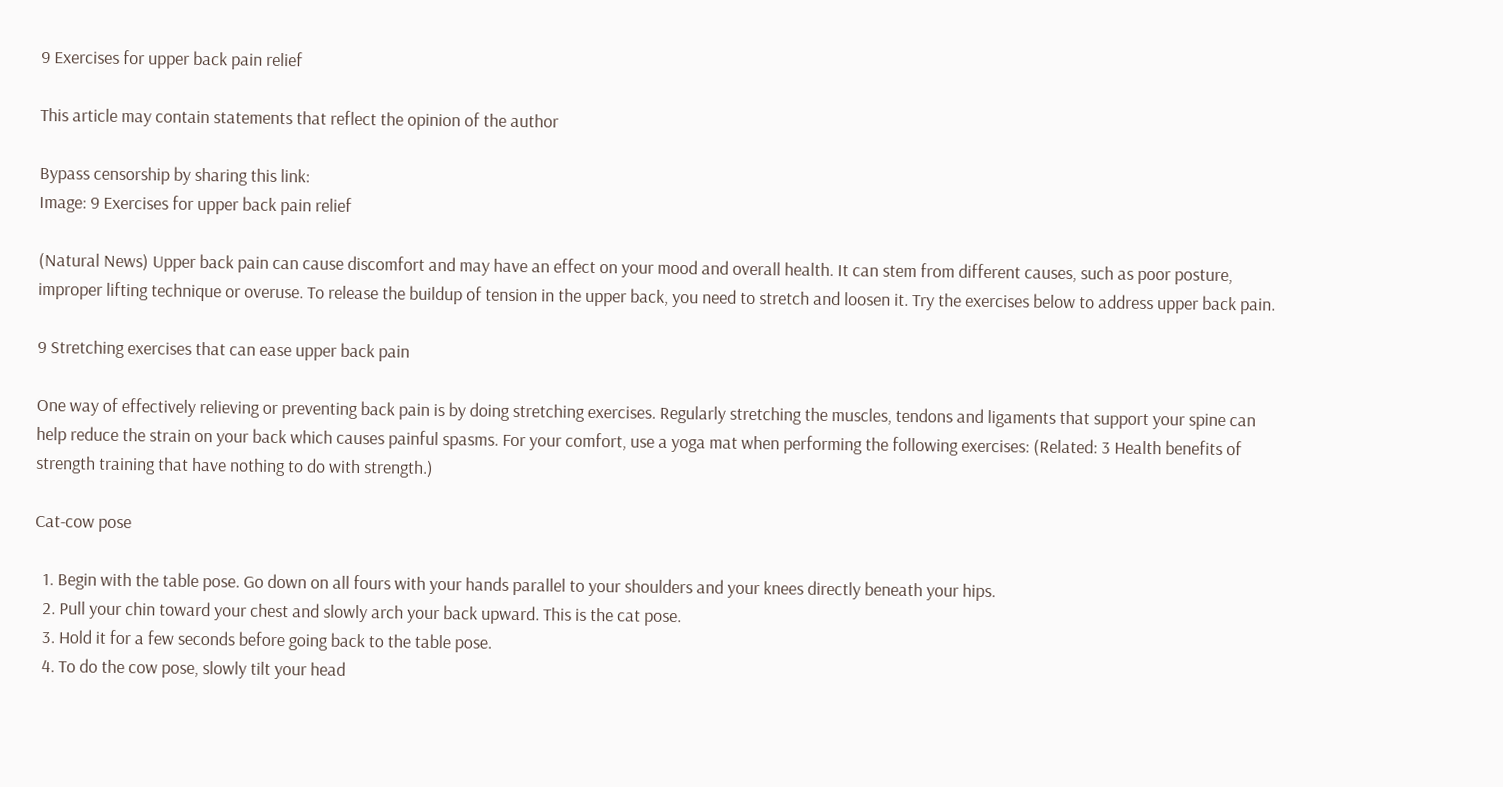9 Exercises for upper back pain relief

This article may contain statements that reflect the opinion of the author

Bypass censorship by sharing this link:
Image: 9 Exercises for upper back pain relief

(Natural News) Upper back pain can cause discomfort and may have an effect on your mood and overall health. It can stem from different causes, such as poor posture, improper lifting technique or overuse. To release the buildup of tension in the upper back, you need to stretch and loosen it. Try the exercises below to address upper back pain.

9 Stretching exercises that can ease upper back pain

One way of effectively relieving or preventing back pain is by doing stretching exercises. Regularly stretching the muscles, tendons and ligaments that support your spine can help reduce the strain on your back which causes painful spasms. For your comfort, use a yoga mat when performing the following exercises: (Related: 3 Health benefits of strength training that have nothing to do with strength.)

Cat-cow pose

  1. Begin with the table pose. Go down on all fours with your hands parallel to your shoulders and your knees directly beneath your hips.
  2. Pull your chin toward your chest and slowly arch your back upward. This is the cat pose.
  3. Hold it for a few seconds before going back to the table pose.
  4. To do the cow pose, slowly tilt your head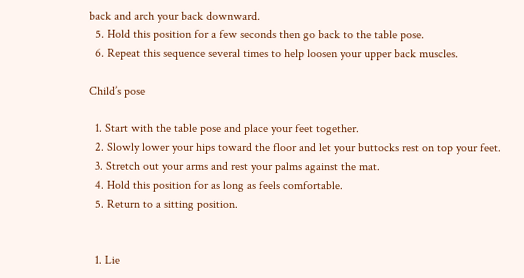back and arch your back downward.
  5. Hold this position for a few seconds then go back to the table pose.
  6. Repeat this sequence several times to help loosen your upper back muscles.

Child’s pose

  1. Start with the table pose and place your feet together.
  2. Slowly lower your hips toward the floor and let your buttocks rest on top your feet.
  3. Stretch out your arms and rest your palms against the mat.
  4. Hold this position for as long as feels comfortable.
  5. Return to a sitting position.


  1. Lie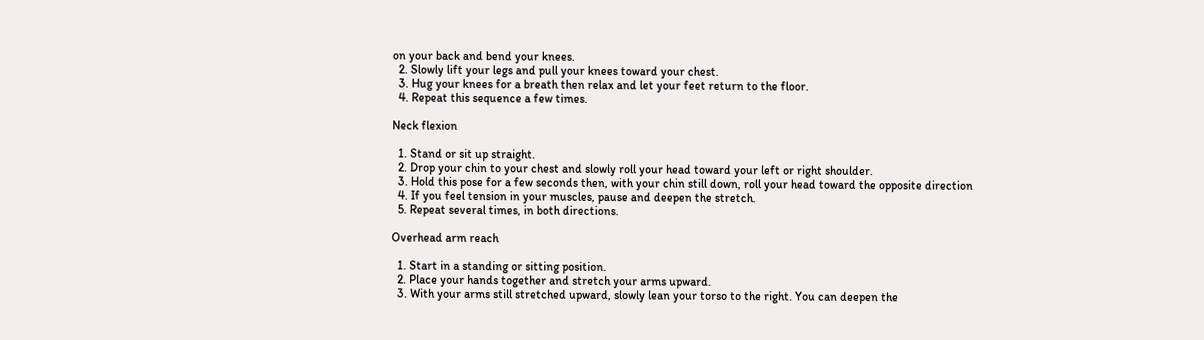on your back and bend your knees.
  2. Slowly lift your legs and pull your knees toward your chest.
  3. Hug your knees for a breath then relax and let your feet return to the floor.
  4. Repeat this sequence a few times.

Neck flexion

  1. Stand or sit up straight.
  2. Drop your chin to your chest and slowly roll your head toward your left or right shoulder.
  3. Hold this pose for a few seconds then, with your chin still down, roll your head toward the opposite direction
  4. If you feel tension in your muscles, pause and deepen the stretch.
  5. Repeat several times, in both directions.

Overhead arm reach

  1. Start in a standing or sitting position.
  2. Place your hands together and stretch your arms upward.
  3. With your arms still stretched upward, slowly lean your torso to the right. You can deepen the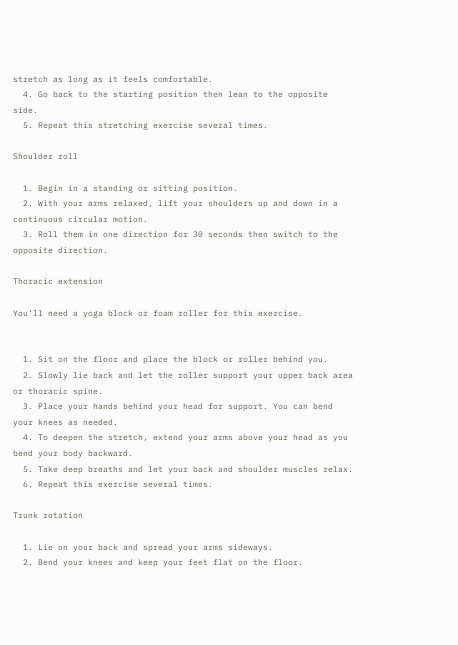stretch as long as it feels comfortable.
  4. Go back to the starting position then lean to the opposite side.
  5. Repeat this stretching exercise several times.

Shoulder roll

  1. Begin in a standing or sitting position.
  2. With your arms relaxed, lift your shoulders up and down in a continuous circular motion.
  3. Roll them in one direction for 30 seconds then switch to the opposite direction.

Thoracic extension

You’ll need a yoga block or foam roller for this exercise.


  1. Sit on the floor and place the block or roller behind you.
  2. Slowly lie back and let the roller support your upper back area or thoracic spine.
  3. Place your hands behind your head for support. You can bend your knees as needed.
  4. To deepen the stretch, extend your arms above your head as you bend your body backward.
  5. Take deep breaths and let your back and shoulder muscles relax.
  6. Repeat this exercise several times.

Trunk rotation

  1. Lie on your back and spread your arms sideways.
  2. Bend your knees and keep your feet flat on the floor.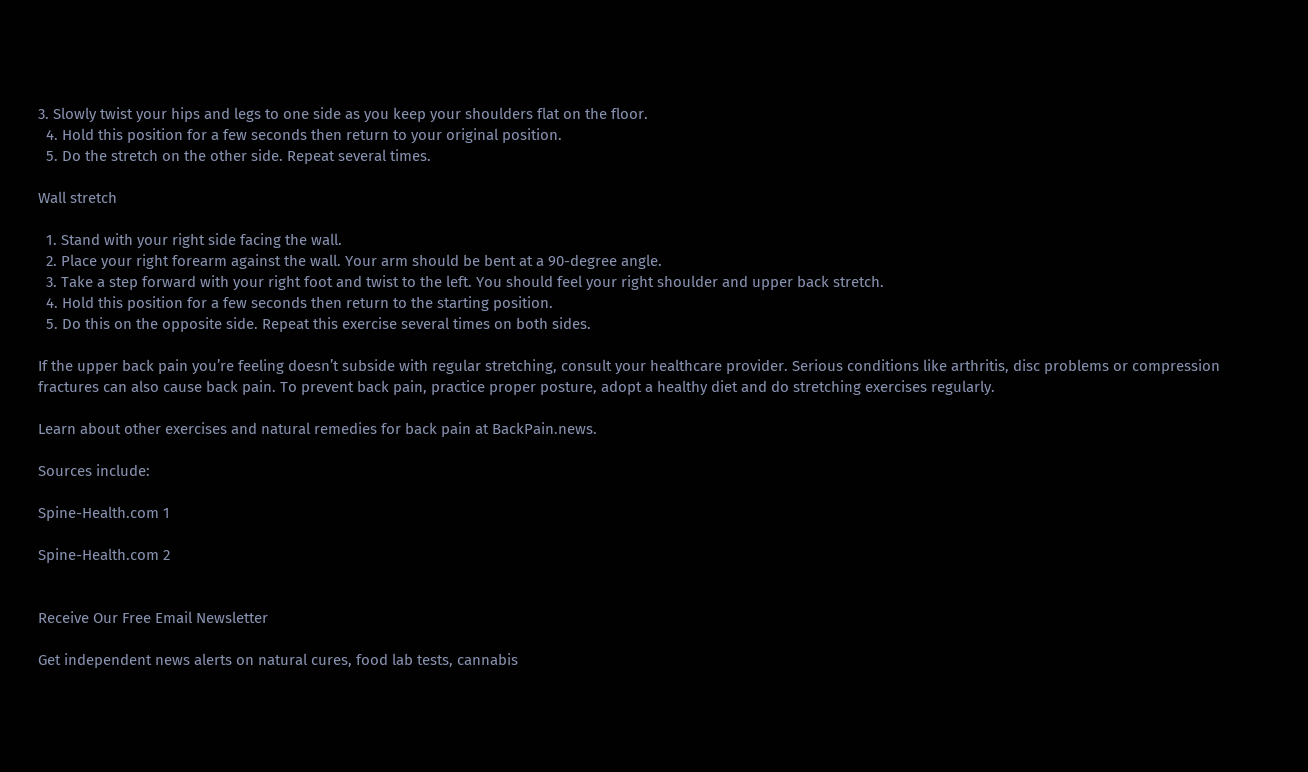3. Slowly twist your hips and legs to one side as you keep your shoulders flat on the floor.
  4. Hold this position for a few seconds then return to your original position.
  5. Do the stretch on the other side. Repeat several times.

Wall stretch

  1. Stand with your right side facing the wall.
  2. Place your right forearm against the wall. Your arm should be bent at a 90-degree angle.
  3. Take a step forward with your right foot and twist to the left. You should feel your right shoulder and upper back stretch.
  4. Hold this position for a few seconds then return to the starting position.
  5. Do this on the opposite side. Repeat this exercise several times on both sides.

If the upper back pain you’re feeling doesn’t subside with regular stretching, consult your healthcare provider. Serious conditions like arthritis, disc problems or compression fractures can also cause back pain. To prevent back pain, practice proper posture, adopt a healthy diet and do stretching exercises regularly.

Learn about other exercises and natural remedies for back pain at BackPain.news.

Sources include:

Spine-Health.com 1

Spine-Health.com 2


Receive Our Free Email Newsletter

Get independent news alerts on natural cures, food lab tests, cannabis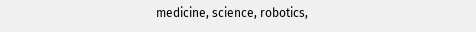medicine, science, robotics,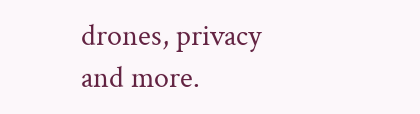drones, privacy and more.